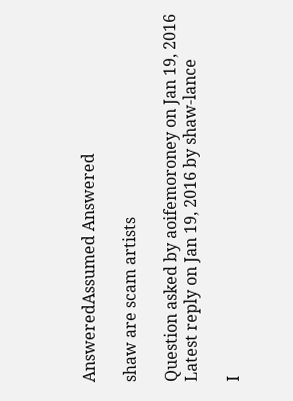AnsweredAssumed Answered

shaw are scam artists

Question asked by aoifemoroney on Jan 19, 2016
Latest reply on Jan 19, 2016 by shaw-lance

I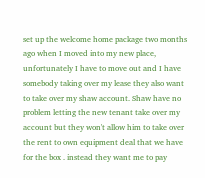set up the welcome home package two months ago when I moved into my new place, unfortunately I have to move out and I have somebody taking over my lease they also want to take over my shaw account. Shaw have no problem letting the new tenant take over my account but they won't allow him to take over the rent to own equipment deal that we have for the box . instead they want me to pay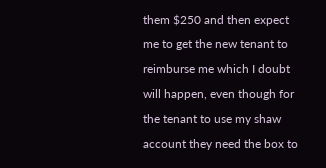them $250 and then expect me to get the new tenant to reimburse me which I doubt will happen, even though for the tenant to use my shaw account they need the box to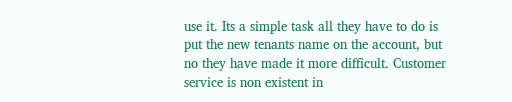use it. Its a simple task all they have to do is put the new tenants name on the account, but no they have made it more difficult. Customer service is non existent in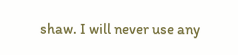shaw. I will never use any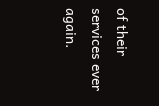of their services ever again.